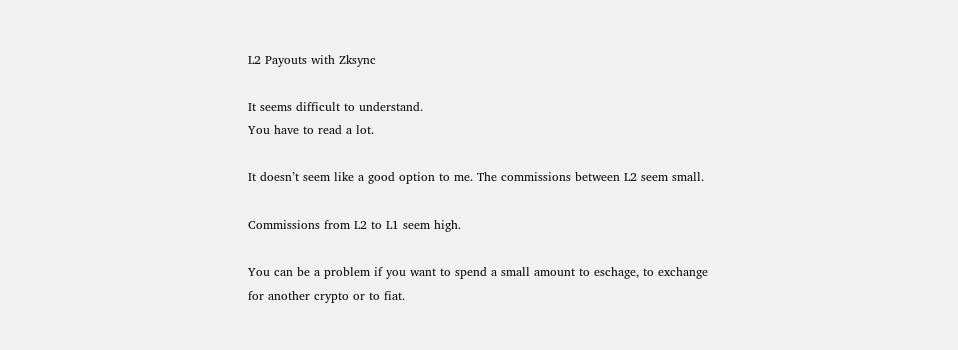L2 Payouts with Zksync

It seems difficult to understand.
You have to read a lot.

It doesn’t seem like a good option to me. The commissions between L2 seem small.

Commissions from L2 to L1 seem high.

You can be a problem if you want to spend a small amount to eschage, to exchange for another crypto or to fiat.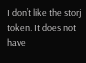I don’t like the storj token. It does not have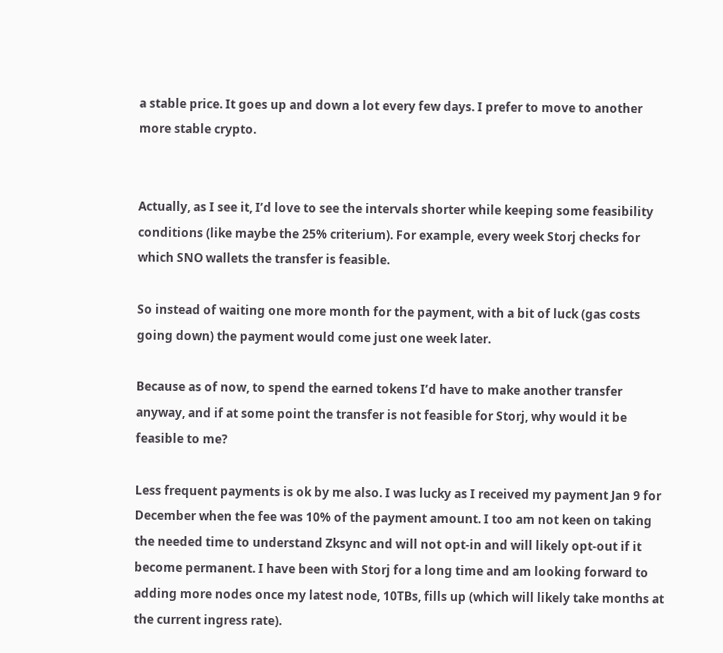a stable price. It goes up and down a lot every few days. I prefer to move to another more stable crypto.


Actually, as I see it, I’d love to see the intervals shorter while keeping some feasibility conditions (like maybe the 25% criterium). For example, every week Storj checks for which SNO wallets the transfer is feasible.

So instead of waiting one more month for the payment, with a bit of luck (gas costs going down) the payment would come just one week later.

Because as of now, to spend the earned tokens I’d have to make another transfer anyway, and if at some point the transfer is not feasible for Storj, why would it be feasible to me?

Less frequent payments is ok by me also. I was lucky as I received my payment Jan 9 for December when the fee was 10% of the payment amount. I too am not keen on taking the needed time to understand Zksync and will not opt-in and will likely opt-out if it become permanent. I have been with Storj for a long time and am looking forward to adding more nodes once my latest node, 10TBs, fills up (which will likely take months at the current ingress rate).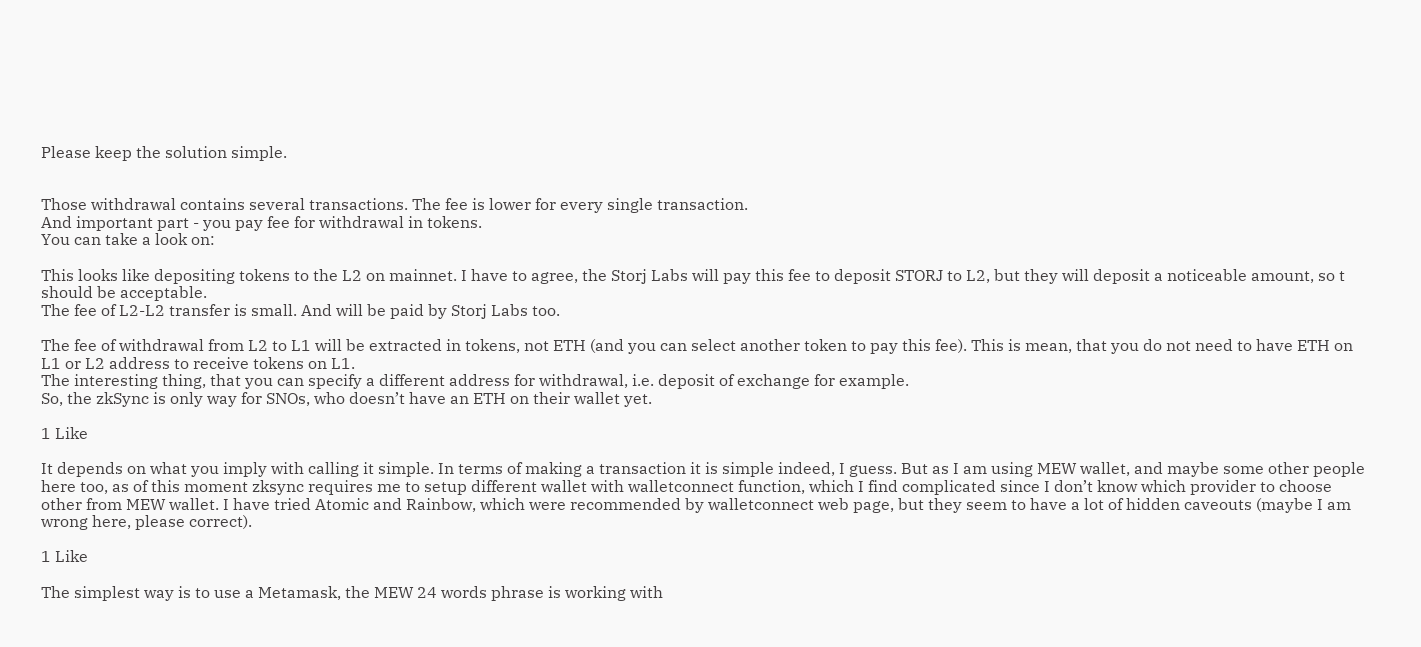Please keep the solution simple.


Those withdrawal contains several transactions. The fee is lower for every single transaction.
And important part - you pay fee for withdrawal in tokens.
You can take a look on:

This looks like depositing tokens to the L2 on mainnet. I have to agree, the Storj Labs will pay this fee to deposit STORJ to L2, but they will deposit a noticeable amount, so t should be acceptable.
The fee of L2-L2 transfer is small. And will be paid by Storj Labs too.

The fee of withdrawal from L2 to L1 will be extracted in tokens, not ETH (and you can select another token to pay this fee). This is mean, that you do not need to have ETH on L1 or L2 address to receive tokens on L1.
The interesting thing, that you can specify a different address for withdrawal, i.e. deposit of exchange for example.
So, the zkSync is only way for SNOs, who doesn’t have an ETH on their wallet yet.

1 Like

It depends on what you imply with calling it simple. In terms of making a transaction it is simple indeed, I guess. But as I am using MEW wallet, and maybe some other people here too, as of this moment zksync requires me to setup different wallet with walletconnect function, which I find complicated since I don’t know which provider to choose other from MEW wallet. I have tried Atomic and Rainbow, which were recommended by walletconnect web page, but they seem to have a lot of hidden caveouts (maybe I am wrong here, please correct).

1 Like

The simplest way is to use a Metamask, the MEW 24 words phrase is working with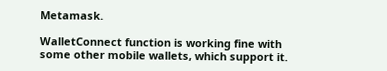Metamask.

WalletConnect function is working fine with some other mobile wallets, which support it.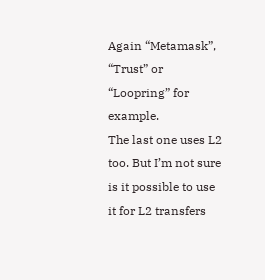Again “Metamask”, “Trust” or “Loopring” for example.
The last one uses L2 too. But I’m not sure is it possible to use it for L2 transfers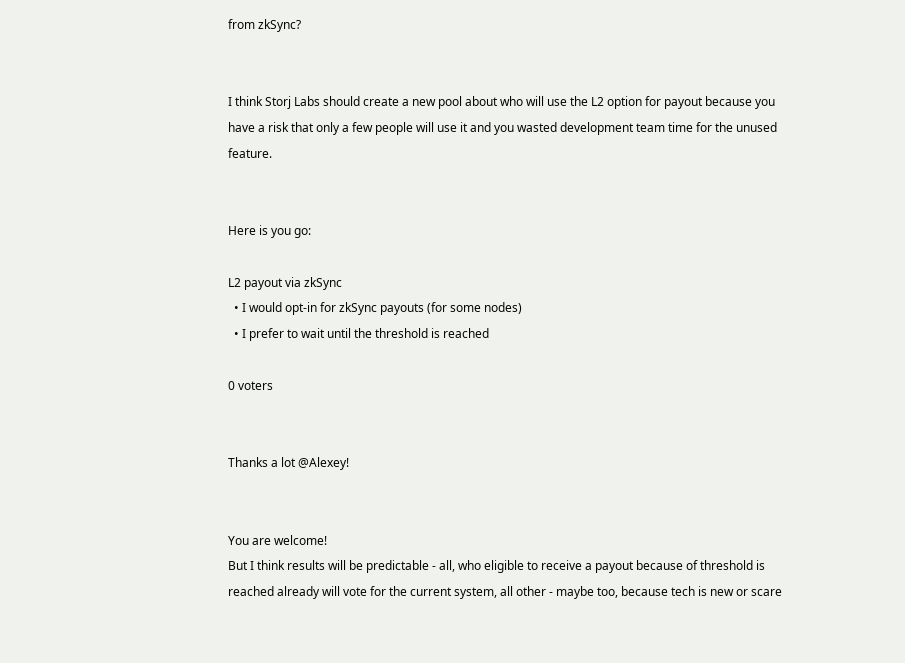from zkSync?


I think Storj Labs should create a new pool about who will use the L2 option for payout because you have a risk that only a few people will use it and you wasted development team time for the unused feature.


Here is you go:

L2 payout via zkSync
  • I would opt-in for zkSync payouts (for some nodes)
  • I prefer to wait until the threshold is reached

0 voters


Thanks a lot @Alexey!


You are welcome!
But I think results will be predictable - all, who eligible to receive a payout because of threshold is reached already will vote for the current system, all other - maybe too, because tech is new or scare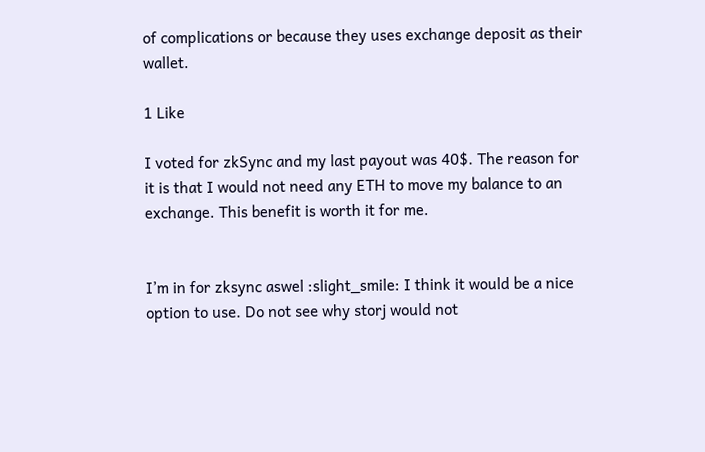of complications or because they uses exchange deposit as their wallet.

1 Like

I voted for zkSync and my last payout was 40$. The reason for it is that I would not need any ETH to move my balance to an exchange. This benefit is worth it for me.


I’m in for zksync aswel :slight_smile: I think it would be a nice option to use. Do not see why storj would not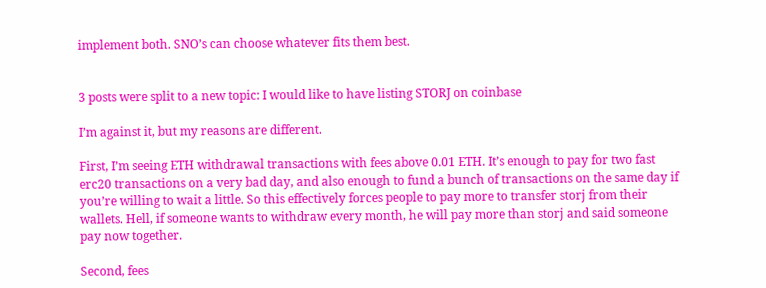implement both. SNO’s can choose whatever fits them best.


3 posts were split to a new topic: I would like to have listing STORJ on coinbase

I’m against it, but my reasons are different.

First, I’m seeing ETH withdrawal transactions with fees above 0.01 ETH. It’s enough to pay for two fast erc20 transactions on a very bad day, and also enough to fund a bunch of transactions on the same day if you’re willing to wait a little. So this effectively forces people to pay more to transfer storj from their wallets. Hell, if someone wants to withdraw every month, he will pay more than storj and said someone pay now together.

Second, fees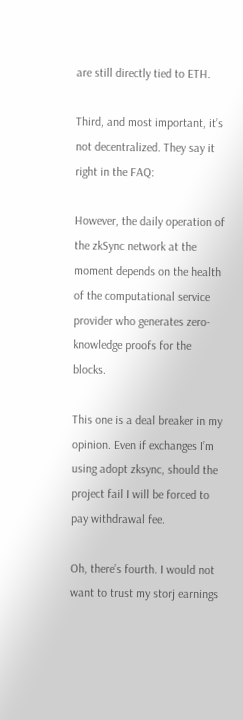are still directly tied to ETH.

Third, and most important, it’s not decentralized. They say it right in the FAQ:

However, the daily operation of the zkSync network at the moment depends on the health of the computational service provider who generates zero-knowledge proofs for the blocks.

This one is a deal breaker in my opinion. Even if exchanges I’m using adopt zksync, should the project fail I will be forced to pay withdrawal fee.

Oh, there’s fourth. I would not want to trust my storj earnings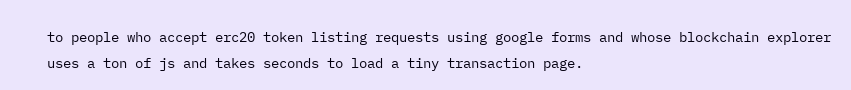to people who accept erc20 token listing requests using google forms and whose blockchain explorer uses a ton of js and takes seconds to load a tiny transaction page.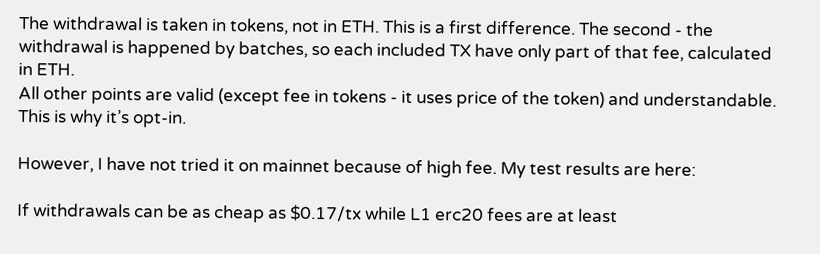The withdrawal is taken in tokens, not in ETH. This is a first difference. The second - the withdrawal is happened by batches, so each included TX have only part of that fee, calculated in ETH.
All other points are valid (except fee in tokens - it uses price of the token) and understandable.
This is why it’s opt-in.

However, I have not tried it on mainnet because of high fee. My test results are here:

If withdrawals can be as cheap as $0.17/tx while L1 erc20 fees are at least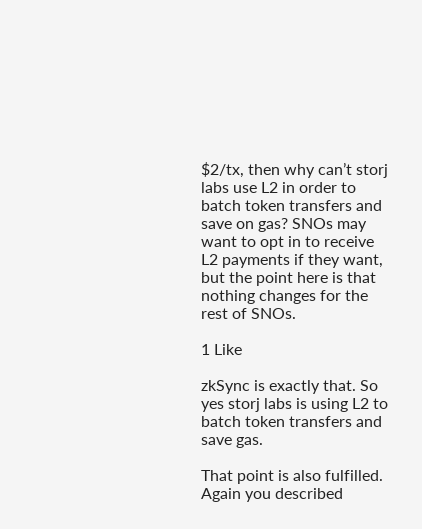$2/tx, then why can’t storj labs use L2 in order to batch token transfers and save on gas? SNOs may want to opt in to receive L2 payments if they want, but the point here is that nothing changes for the rest of SNOs.

1 Like

zkSync is exactly that. So yes storj labs is using L2 to batch token transfers and save gas.

That point is also fulfilled. Again you described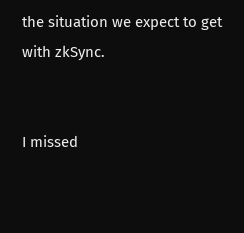the situation we expect to get with zkSync.


I missed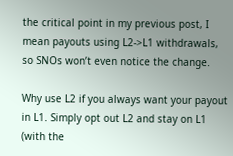the critical point in my previous post, I mean payouts using L2->L1 withdrawals, so SNOs won’t even notice the change.

Why use L2 if you always want your payout in L1. Simply opt out L2 and stay on L1 (with the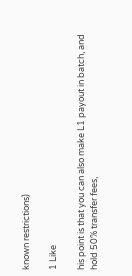known restrictions)

1 Like

his point is that you can also make L1 payout in batch, and hold 50% transfer fees,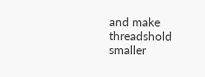and make threadshold smaller